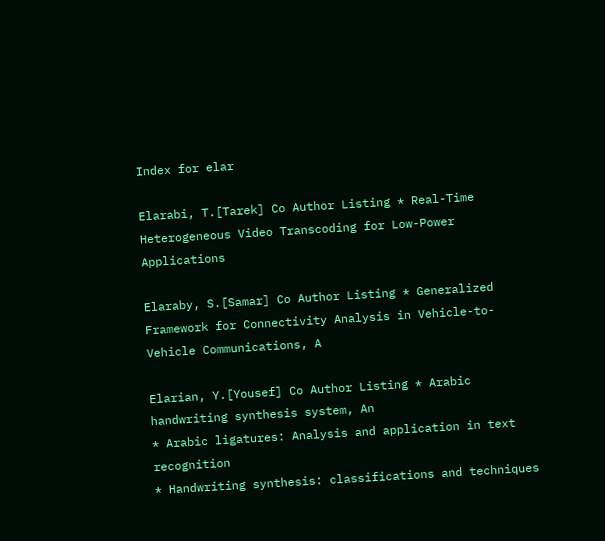Index for elar

Elarabi, T.[Tarek] Co Author Listing * Real-Time Heterogeneous Video Transcoding for Low-Power Applications

Elaraby, S.[Samar] Co Author Listing * Generalized Framework for Connectivity Analysis in Vehicle-to-Vehicle Communications, A

Elarian, Y.[Yousef] Co Author Listing * Arabic handwriting synthesis system, An
* Arabic ligatures: Analysis and application in text recognition
* Handwriting synthesis: classifications and techniques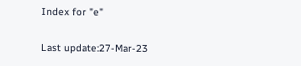Index for "e"

Last update:27-Mar-23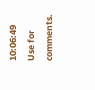10:06:49
Use for comments.